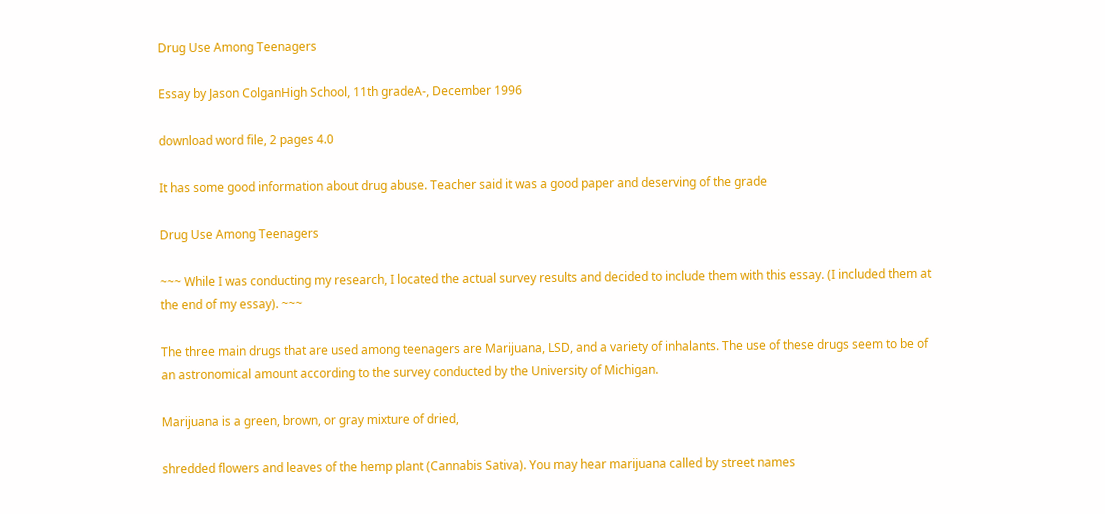Drug Use Among Teenagers

Essay by Jason ColganHigh School, 11th gradeA-, December 1996

download word file, 2 pages 4.0

It has some good information about drug abuse. Teacher said it was a good paper and deserving of the grade

Drug Use Among Teenagers

~~~ While I was conducting my research, I located the actual survey results and decided to include them with this essay. (I included them at the end of my essay). ~~~

The three main drugs that are used among teenagers are Marijuana, LSD, and a variety of inhalants. The use of these drugs seem to be of an astronomical amount according to the survey conducted by the University of Michigan.

Marijuana is a green, brown, or gray mixture of dried,

shredded flowers and leaves of the hemp plant (Cannabis Sativa). You may hear marijuana called by street names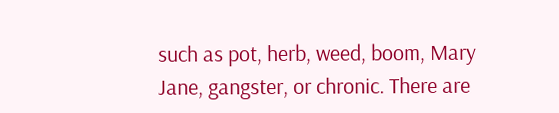such as pot, herb, weed, boom, Mary Jane, gangster, or chronic. There are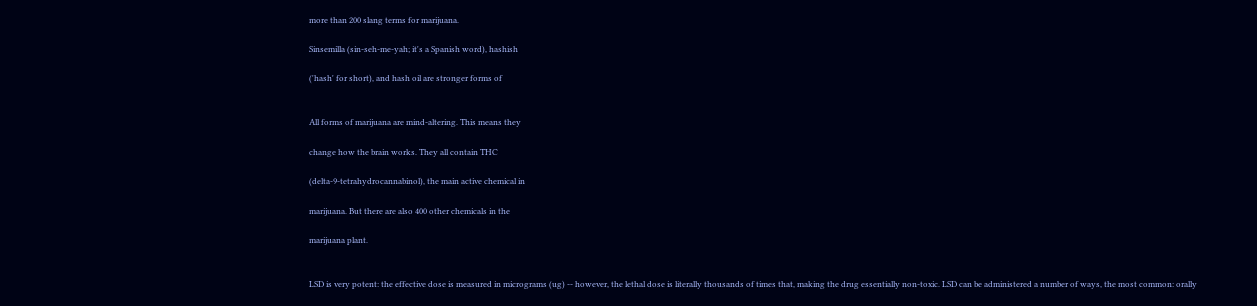more than 200 slang terms for marijuana.

Sinsemilla (sin-seh-me-yah; it's a Spanish word), hashish

('hash' for short), and hash oil are stronger forms of


All forms of marijuana are mind-altering. This means they

change how the brain works. They all contain THC

(delta-9-tetrahydrocannabinol), the main active chemical in

marijuana. But there are also 400 other chemicals in the

marijuana plant.


LSD is very potent: the effective dose is measured in micrograms (ug) -- however, the lethal dose is literally thousands of times that, making the drug essentially non-toxic. LSD can be administered a number of ways, the most common: orally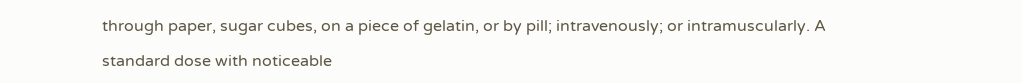through paper, sugar cubes, on a piece of gelatin, or by pill; intravenously; or intramuscularly. A

standard dose with noticeable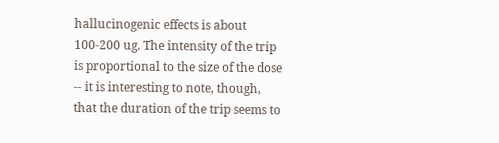hallucinogenic effects is about 100-200 ug. The intensity of the trip is proportional to the size of the dose -- it is interesting to note, though, that the duration of the trip seems to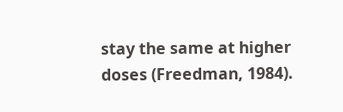stay the same at higher doses (Freedman, 1984).